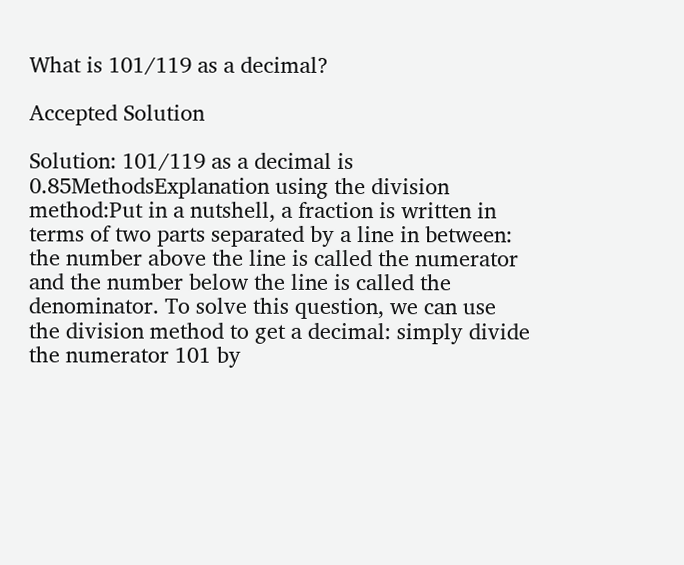What is 101/119 as a decimal?

Accepted Solution

Solution: 101/119 as a decimal is 0.85MethodsExplanation using the division method:Put in a nutshell, a fraction is written in terms of two parts separated by a line in between: the number above the line is called the numerator and the number below the line is called the denominator. To solve this question, we can use the division method to get a decimal: simply divide the numerator 101 by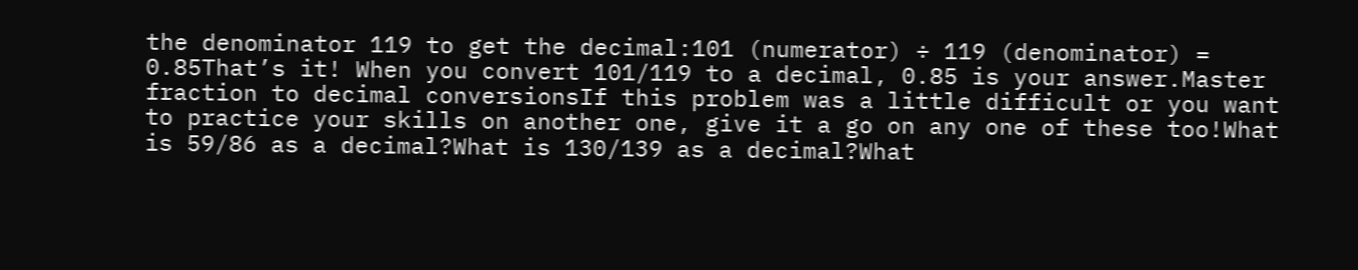the denominator 119 to get the decimal:101 (numerator) ÷ 119 (denominator) = 0.85That’s it! When you convert 101/119 to a decimal, 0.85 is your answer.Master fraction to decimal conversionsIf this problem was a little difficult or you want to practice your skills on another one, give it a go on any one of these too!What is 59/86 as a decimal?What is 130/139 as a decimal?What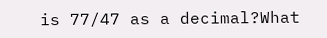is 77/47 as a decimal?What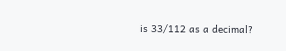is 33/112 as a decimal?